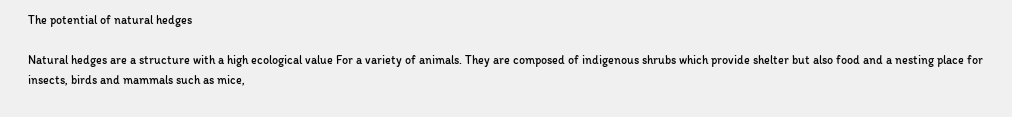The potential of natural hedges

Natural hedges are a structure with a high ecological value For a variety of animals. They are composed of indigenous shrubs which provide shelter but also food and a nesting place for insects, birds and mammals such as mice,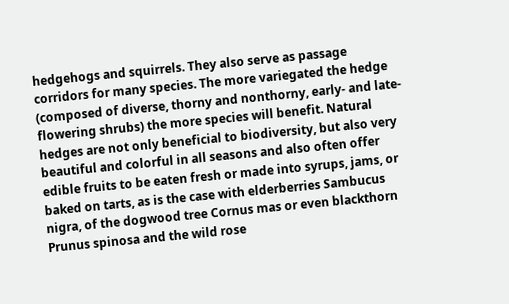hedgehogs and squirrels. They also serve as passage corridors for many species. The more variegated the hedge (composed of diverse, thorny and nonthorny, early- and late-flowering shrubs) the more species will benefit. Natural hedges are not only beneficial to biodiversity, but also very beautiful and colorful in all seasons and also often offer edible fruits to be eaten fresh or made into syrups, jams, or baked on tarts, as is the case with elderberries Sambucus nigra, of the dogwood tree Cornus mas or even blackthorn Prunus spinosa and the wild rose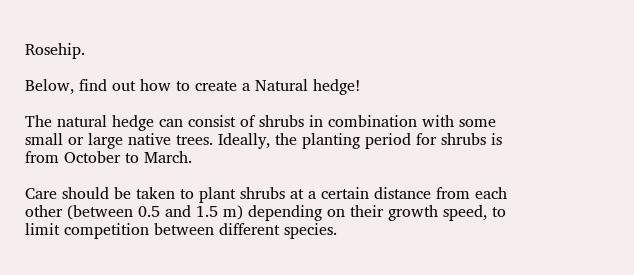Rosehip.

Below, find out how to create a Natural hedge!

The natural hedge can consist of shrubs in combination with some small or large native trees. Ideally, the planting period for shrubs is from October to March.

Care should be taken to plant shrubs at a certain distance from each other (between 0.5 and 1.5 m) depending on their growth speed, to limit competition between different species.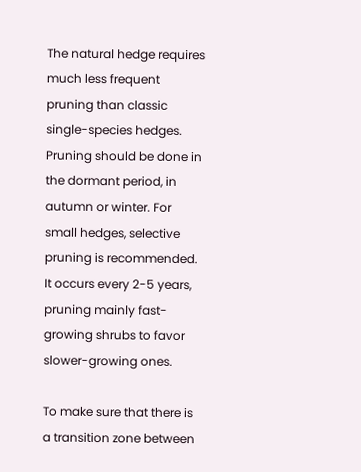The natural hedge requires much less frequent pruning than classic single-species hedges. Pruning should be done in the dormant period, in autumn or winter. For small hedges, selective pruning is recommended. It occurs every 2-5 years, pruning mainly fast-growing shrubs to favor slower-growing ones.

To make sure that there is a transition zone between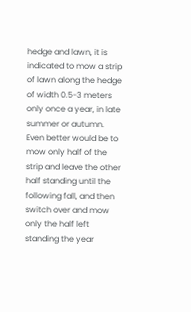hedge and lawn, it is indicated to mow a strip of lawn along the hedge of width 0.5-3 meters only once a year, in late summer or autumn. Even better would be to mow only half of the strip and leave the other half standing until the following fall, and then switch over and mow only the half left standing the year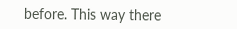before. This way there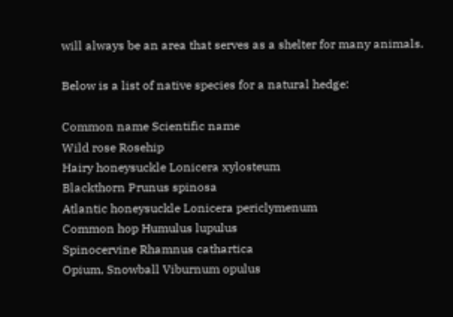will always be an area that serves as a shelter for many animals.

Below is a list of native species for a natural hedge:

Common name Scientific name
Wild rose Rosehip
Hairy honeysuckle Lonicera xylosteum
Blackthorn Prunus spinosa
Atlantic honeysuckle Lonicera periclymenum
Common hop Humulus lupulus
Spinocervine Rhamnus cathartica
Opium, Snowball Viburnum opulus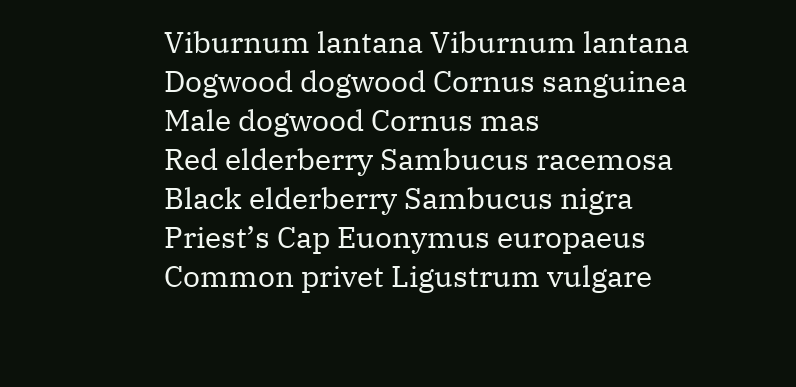Viburnum lantana Viburnum lantana
Dogwood dogwood Cornus sanguinea
Male dogwood Cornus mas
Red elderberry Sambucus racemosa
Black elderberry Sambucus nigra
Priest’s Cap Euonymus europaeus
Common privet Ligustrum vulgare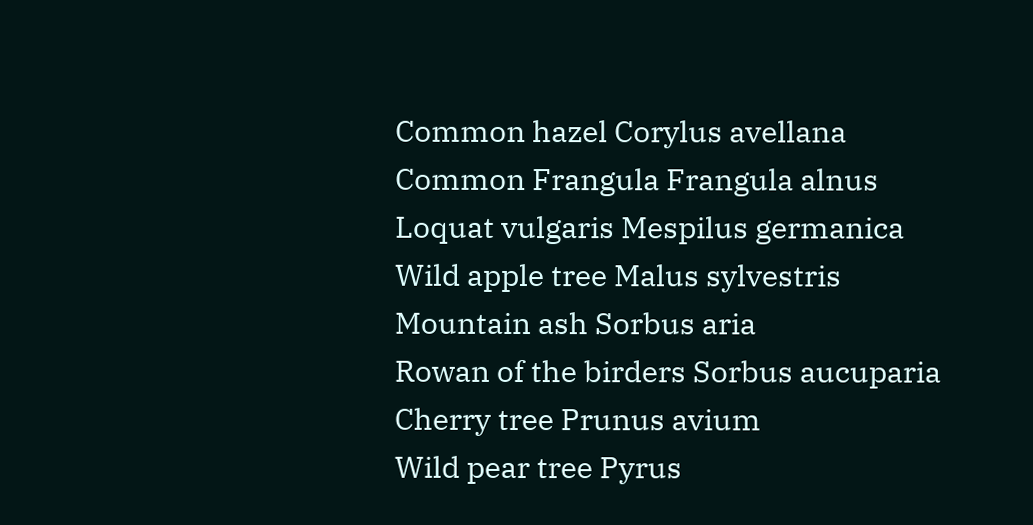Common hazel Corylus avellana
Common Frangula Frangula alnus
Loquat vulgaris Mespilus germanica
Wild apple tree Malus sylvestris
Mountain ash Sorbus aria
Rowan of the birders Sorbus aucuparia
Cherry tree Prunus avium
Wild pear tree Pyrus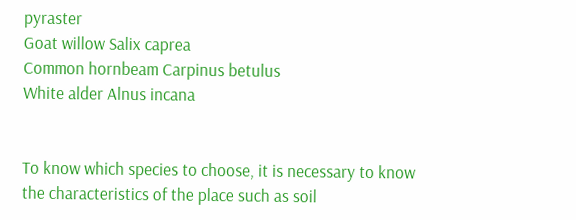pyraster
Goat willow Salix caprea
Common hornbeam Carpinus betulus
White alder Alnus incana


To know which species to choose, it is necessary to know the characteristics of the place such as soil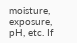moisture, exposure, pH, etc. If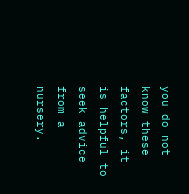you do not know these factors, it is helpful to seek advice from a nursery.